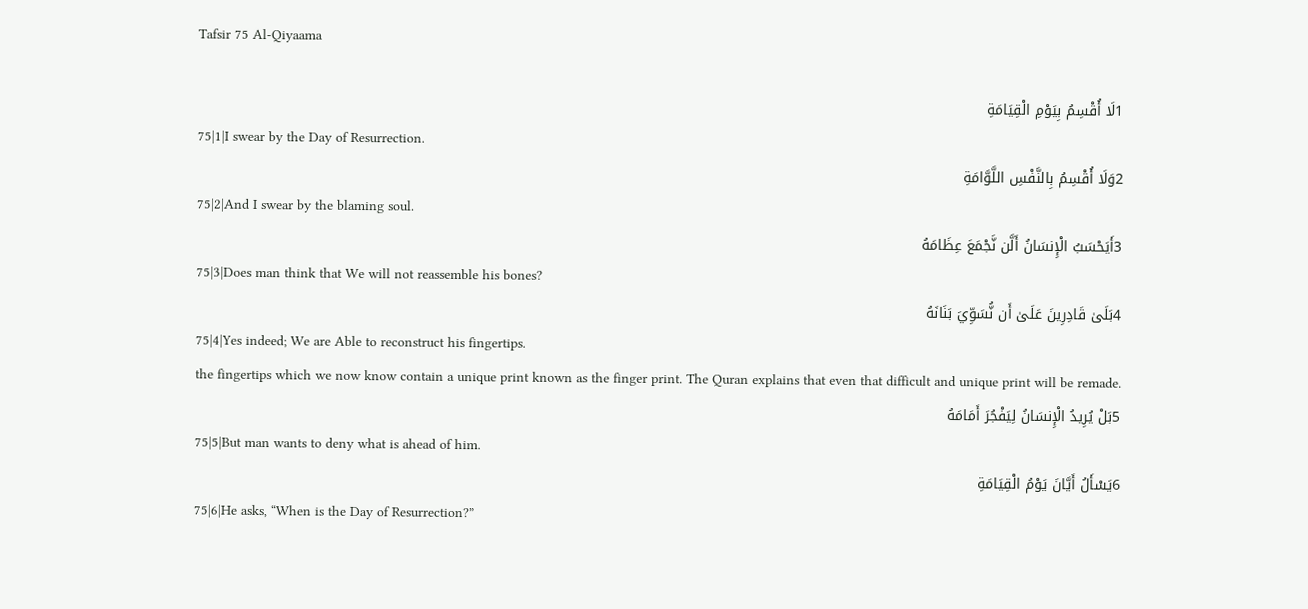Tafsir 75 Al-Qiyaama

1لَا أُقْسِمُ بِيَوْمِ الْقِيَامَةِ
75|1|I swear by the Day of Resurrection.
2وَلَا أُقْسِمُ بِالنَّفْسِ اللَّوَّامَةِ
75|2|And I swear by the blaming soul.
3أَيَحْسَبُ الْإِنسَانُ أَلَّن نَّجْمَعَ عِظَامَهُ
75|3|Does man think that We will not reassemble his bones?
4بَلَىٰ قَادِرِينَ عَلَىٰ أَن نُّسَوِّيَ بَنَانَهُ
75|4|Yes indeed; We are Able to reconstruct his fingertips.
the fingertips which we now know contain a unique print known as the finger print. The Quran explains that even that difficult and unique print will be remade.
5بَلْ يُرِيدُ الْإِنسَانُ لِيَفْجُرَ أَمَامَهُ
75|5|But man wants to deny what is ahead of him.
6يَسْأَلُ أَيَّانَ يَوْمُ الْقِيَامَةِ
75|6|He asks, “When is the Day of Resurrection?”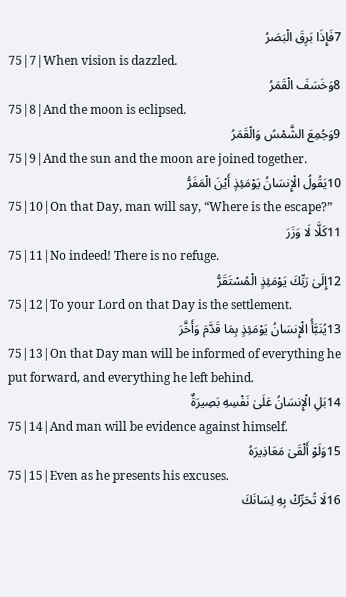7فَإِذَا بَرِقَ الْبَصَرُ
75|7|When vision is dazzled.
8وَخَسَفَ الْقَمَرُ
75|8|And the moon is eclipsed.
9وَجُمِعَ الشَّمْسُ وَالْقَمَرُ
75|9|And the sun and the moon are joined together.
10يَقُولُ الْإِنسَانُ يَوْمَئِذٍ أَيْنَ الْمَفَرُّ
75|10|On that Day, man will say, “Where is the escape?”
11كَلَّا لَا وَزَرَ
75|11|No indeed! There is no refuge.
12إِلَىٰ رَبِّكَ يَوْمَئِذٍ الْمُسْتَقَرُّ
75|12|To your Lord on that Day is the settlement.
13يُنَبَّأُ الْإِنسَانُ يَوْمَئِذٍ بِمَا قَدَّمَ وَأَخَّرَ
75|13|On that Day man will be informed of everything he put forward, and everything he left behind.
14بَلِ الْإِنسَانُ عَلَىٰ نَفْسِهِ بَصِيرَةٌ
75|14|And man will be evidence against himself.
15وَلَوْ أَلْقَىٰ مَعَاذِيرَهُ
75|15|Even as he presents his excuses.
16لَا تُحَرِّكْ بِهِ لِسَانَكَ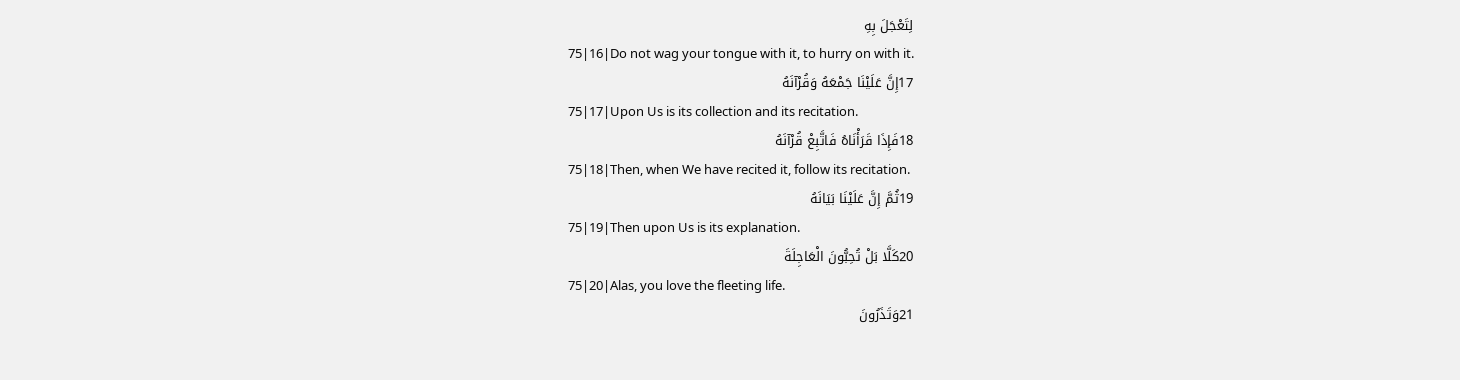لِتَعْجَلَ بِهِ
75|16|Do not wag your tongue with it, to hurry on with it.
17إِنَّ عَلَيْنَا جَمْعَهُ وَقُرْآنَهُ
75|17|Upon Us is its collection and its recitation.
18فَإِذَا قَرَأْنَاهُ فَاتَّبِعْ قُرْآنَهُ
75|18|Then, when We have recited it, follow its recitation.
19ثُمَّ إِنَّ عَلَيْنَا بَيَانَهُ
75|19|Then upon Us is its explanation.
20كَلَّا بَلْ تُحِبُّونَ الْعَاجِلَةَ
75|20|Alas, you love the fleeting life.
21وَتَذَرُونَ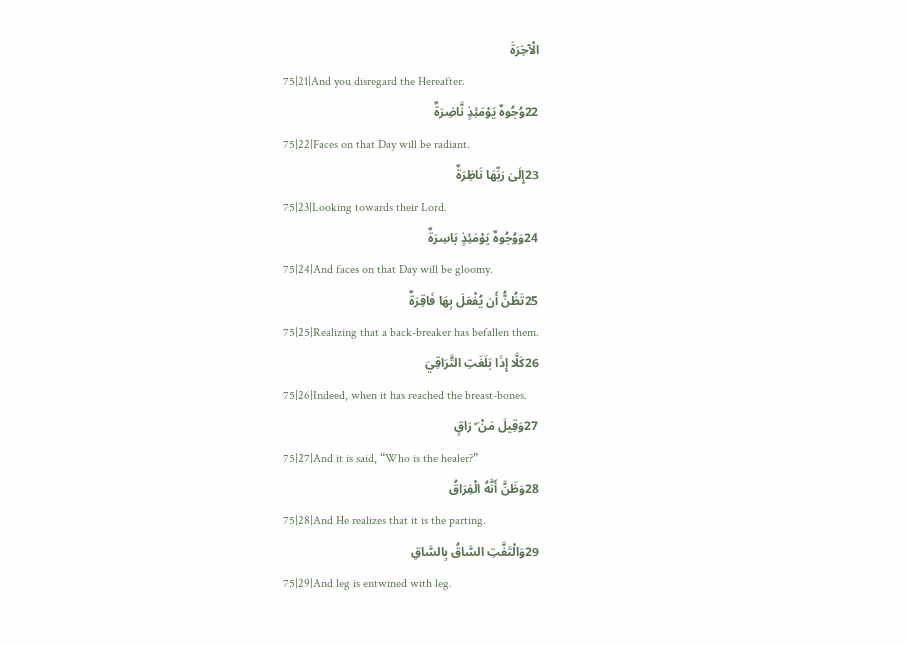الْآخِرَةَ
75|21|And you disregard the Hereafter.
22وُجُوهٌ يَوْمَئِذٍ نَّاضِرَةٌ
75|22|Faces on that Day will be radiant.
23إِلَىٰ رَبِّهَا نَاظِرَةٌ
75|23|Looking towards their Lord.
24وَوُجُوهٌ يَوْمَئِذٍ بَاسِرَةٌ
75|24|And faces on that Day will be gloomy.
25تَظُنُّ أَن يُفْعَلَ بِهَا فَاقِرَةٌ
75|25|Realizing that a back-breaker has befallen them.
26كَلَّا إِذَا بَلَغَتِ التَّرَاقِيَ
75|26|Indeed, when it has reached the breast-bones.
27وَقِيلَ مَنْ ۜ رَاقٍ
75|27|And it is said, “Who is the healer?”
28وَظَنَّ أَنَّهُ الْفِرَاقُ
75|28|And He realizes that it is the parting.
29وَالْتَفَّتِ السَّاقُ بِالسَّاقِ
75|29|And leg is entwined with leg.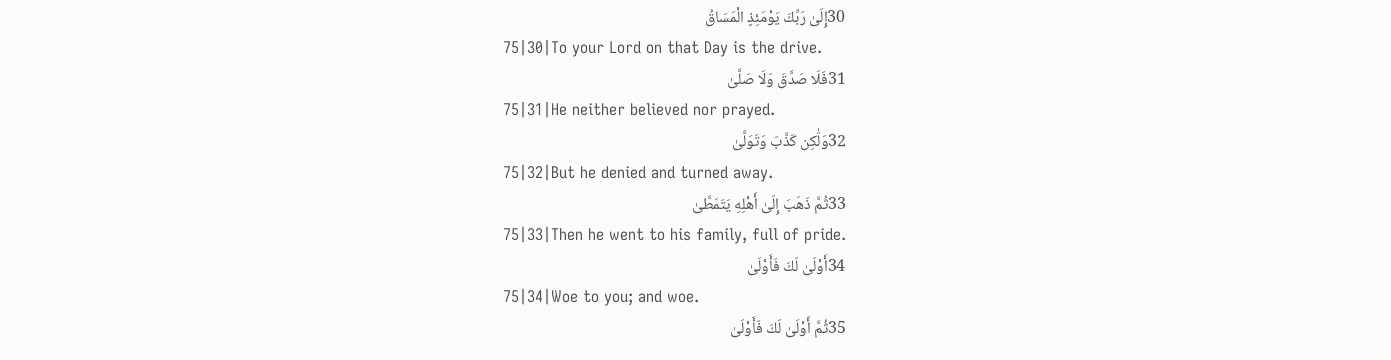30إِلَىٰ رَبِّكَ يَوْمَئِذٍ الْمَسَاقُ
75|30|To your Lord on that Day is the drive.
31فَلَا صَدَّقَ وَلَا صَلَّىٰ
75|31|He neither believed nor prayed.
32وَلَٰكِن كَذَّبَ وَتَوَلَّىٰ
75|32|But he denied and turned away.
33ثُمَّ ذَهَبَ إِلَىٰ أَهْلِهِ يَتَمَطَّىٰ
75|33|Then he went to his family, full of pride.
34أَوْلَىٰ لَكَ فَأَوْلَىٰ
75|34|Woe to you; and woe.
35ثُمَّ أَوْلَىٰ لَكَ فَأَوْلَىٰ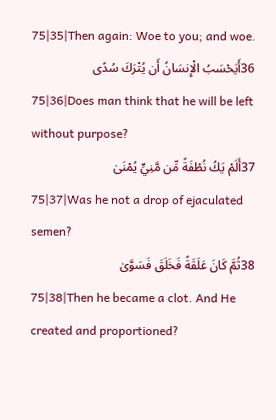75|35|Then again: Woe to you; and woe.
36أَيَحْسَبُ الْإِنسَانُ أَن يُتْرَكَ سُدًى
75|36|Does man think that he will be left without purpose?
37أَلَمْ يَكُ نُطْفَةً مِّن مَّنِيٍّ يُمْنَىٰ
75|37|Was he not a drop of ejaculated semen?
38ثُمَّ كَانَ عَلَقَةً فَخَلَقَ فَسَوَّىٰ
75|38|Then he became a clot. And He created and proportioned?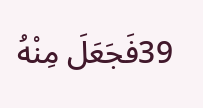39فَجَعَلَ مِنْهُ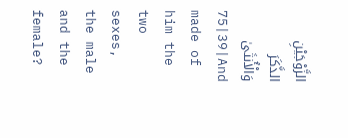الزَّوْجَيْنِ الذَّكَرَ وَالْأُنثَىٰ
75|39|And made of him the two sexes, the male and the female?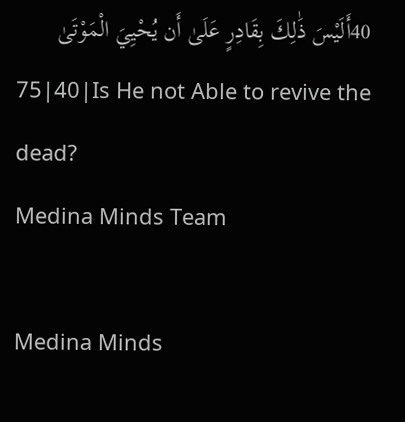40أَلَيْسَ ذَٰلِكَ بِقَادِرٍ عَلَىٰ أَن يُحْيِيَ الْمَوْتَىٰ
75|40|Is He not Able to revive the dead?
Medina Minds Team

Medina Minds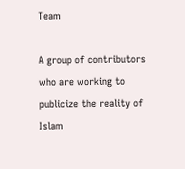Team

A group of contributors who are working to publicize the reality of Islam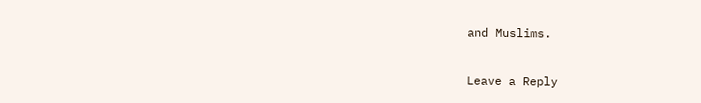and Muslims.

Leave a Reply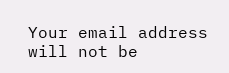Your email address will not be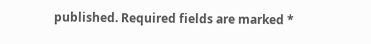published. Required fields are marked *